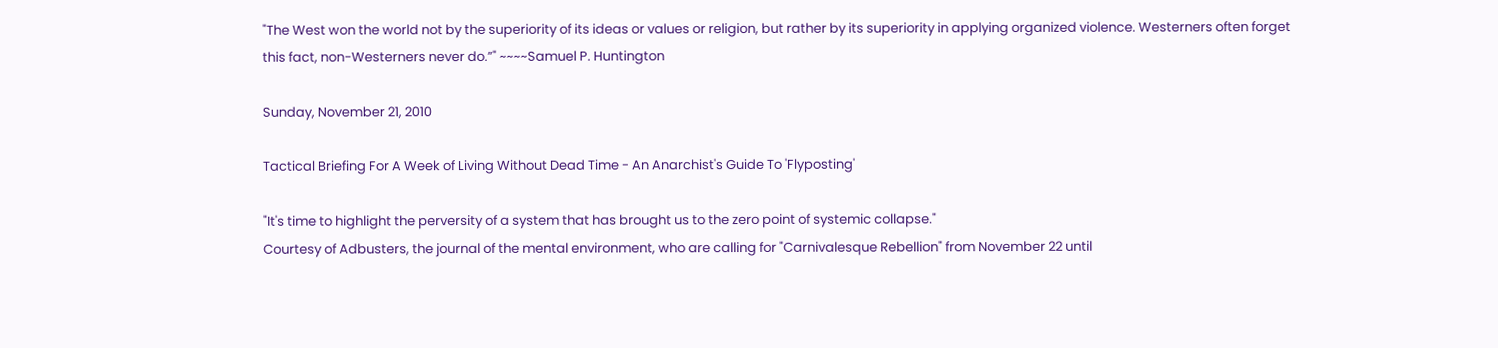"The West won the world not by the superiority of its ideas or values or religion, but rather by its superiority in applying organized violence. Westerners often forget this fact, non-Westerners never do.”" ~~~~Samuel P. Huntington

Sunday, November 21, 2010

Tactical Briefing For A Week of Living Without Dead Time - An Anarchist's Guide To 'Flyposting'

"It's time to highlight the perversity of a system that has brought us to the zero point of systemic collapse."
Courtesy of Adbusters, the journal of the mental environment, who are calling for "Carnivalesque Rebellion" from November 22 until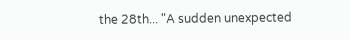the 28th... "A sudden unexpected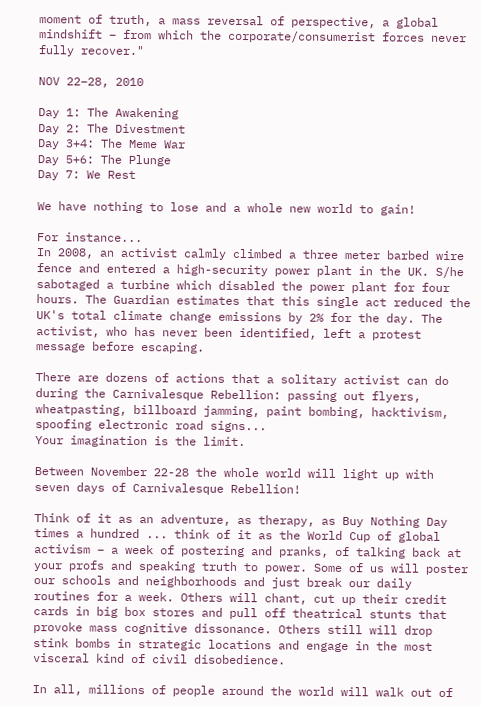moment of truth, a mass reversal of perspective, a global mindshift – from which the corporate/consumerist forces never fully recover."

NOV 22–28, 2010

Day 1: The Awakening
Day 2: The Divestment
Day 3+4: The Meme War
Day 5+6: The Plunge
Day 7: We Rest

We have nothing to lose and a whole new world to gain!

For instance...
In 2008, an activist calmly climbed a three meter barbed wire fence and entered a high-security power plant in the UK. S/he sabotaged a turbine which disabled the power plant for four hours. The Guardian estimates that this single act reduced the UK's total climate change emissions by 2% for the day. The activist, who has never been identified, left a protest message before escaping.

There are dozens of actions that a solitary activist can do during the Carnivalesque Rebellion: passing out flyers, wheatpasting, billboard jamming, paint bombing, hacktivism, spoofing electronic road signs...
Your imagination is the limit.

Between November 22-28 the whole world will light up with seven days of Carnivalesque Rebellion!

Think of it as an adventure, as therapy, as Buy Nothing Day times a hundred ... think of it as the World Cup of global activism – a week of postering and pranks, of talking back at your profs and speaking truth to power. Some of us will poster our schools and neighborhoods and just break our daily routines for a week. Others will chant, cut up their credit cards in big box stores and pull off theatrical stunts that provoke mass cognitive dissonance. Others still will drop stink bombs in strategic locations and engage in the most visceral kind of civil disobedience.

In all, millions of people around the world will walk out of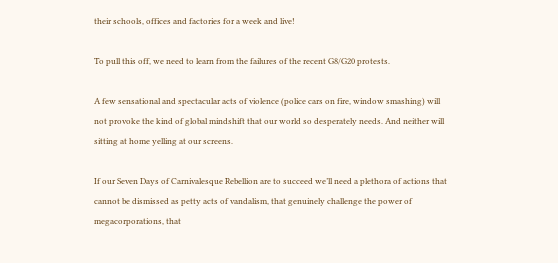their schools, offices and factories for a week and live!

To pull this off, we need to learn from the failures of the recent G8/G20 protests.

A few sensational and spectacular acts of violence (police cars on fire, window smashing) will not provoke the kind of global mindshift that our world so desperately needs. And neither will sitting at home yelling at our screens.

If our Seven Days of Carnivalesque Rebellion are to succeed we’ll need a plethora of actions that cannot be dismissed as petty acts of vandalism, that genuinely challenge the power of megacorporations, that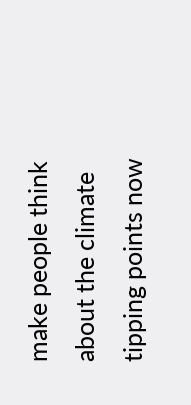make people think about the climate tipping points now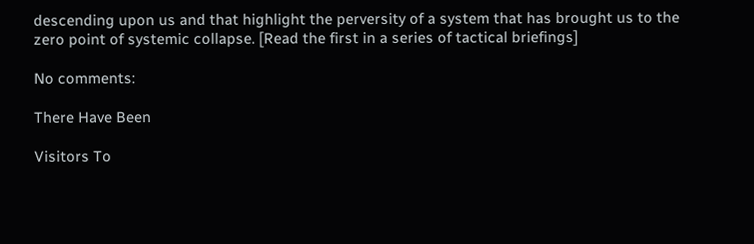descending upon us and that highlight the perversity of a system that has brought us to the zero point of systemic collapse. [Read the first in a series of tactical briefings]

No comments:

There Have Been

Visitors To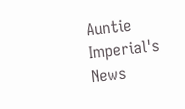Auntie Imperial's News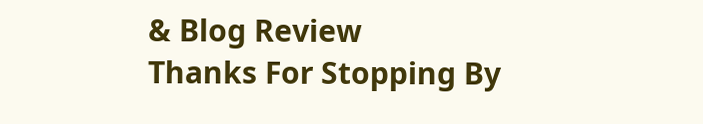& Blog Review
Thanks For Stopping By